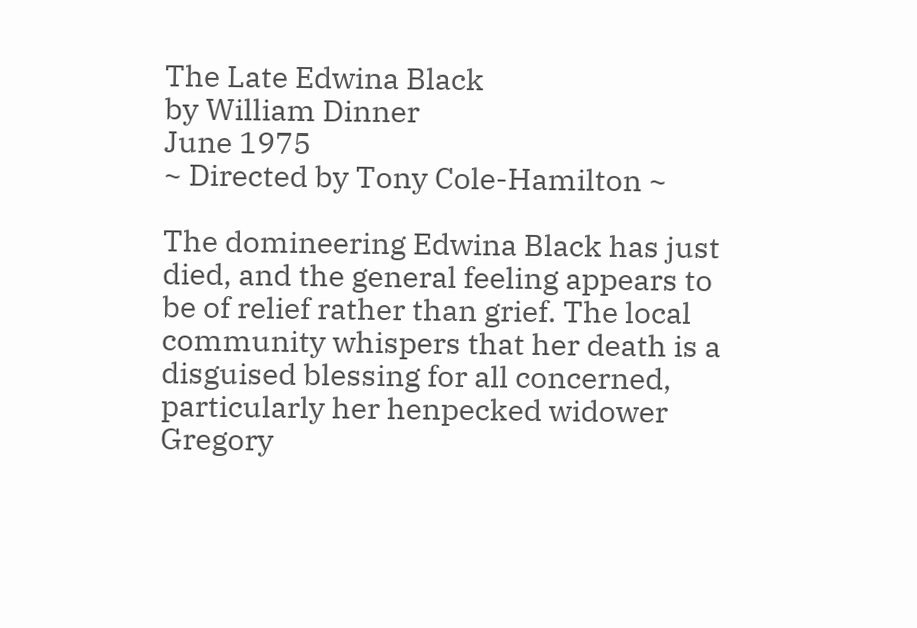The Late Edwina Black
by William Dinner
June 1975
~ Directed by Tony Cole-Hamilton ~

The domineering Edwina Black has just died, and the general feeling appears to be of relief rather than grief. The local community whispers that her death is a disguised blessing for all concerned, particularly her henpecked widower Gregory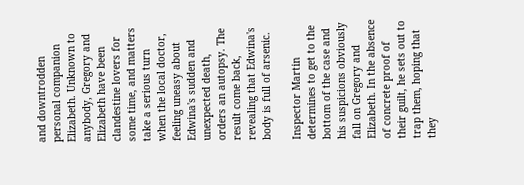and downtrodden personal companion Elizabeth. Unknown to anybody, Gregory and Elizabeth have been clandestine lovers for some time, and matters take a serious turn when the local doctor, feeling uneasy about Edwina's sudden and unexpected death, orders an autopsy. The result come back, revealing that Edwina's body is full of arsenic.

Inspector Martin determines to get to the bottom of the case and his suspicions obviously fall on Gregory and Elizabeth. In the absence of concrete proof of their guilt, he sets out to trap them, hoping that they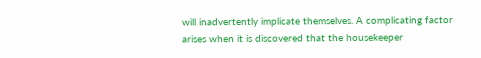will inadvertently implicate themselves. A complicating factor arises when it is discovered that the housekeeper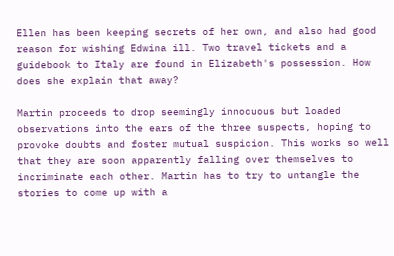Ellen has been keeping secrets of her own, and also had good reason for wishing Edwina ill. Two travel tickets and a guidebook to Italy are found in Elizabeth's possession. How does she explain that away?

Martin proceeds to drop seemingly innocuous but loaded observations into the ears of the three suspects, hoping to provoke doubts and foster mutual suspicion. This works so well that they are soon apparently falling over themselves to incriminate each other. Martin has to try to untangle the stories to come up with a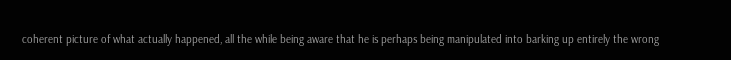coherent picture of what actually happened, all the while being aware that he is perhaps being manipulated into barking up entirely the wrong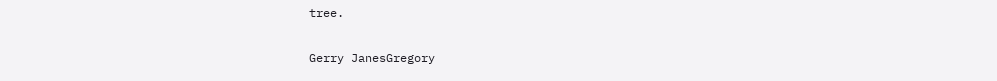tree.

Gerry JanesGregory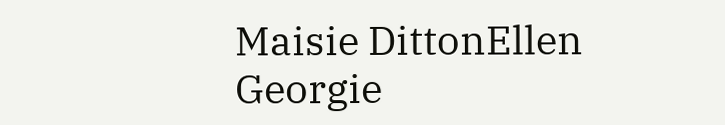Maisie DittonEllen
Georgie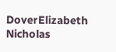DoverElizabeth
Nicholas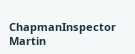ChapmanInspector Martin